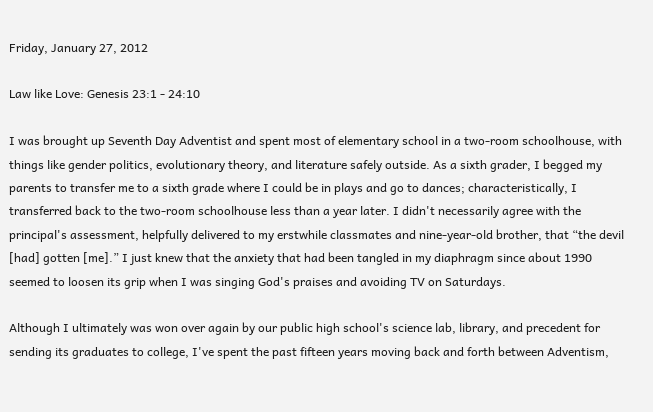Friday, January 27, 2012

Law like Love: Genesis 23:1 - 24:10

I was brought up Seventh Day Adventist and spent most of elementary school in a two-room schoolhouse, with things like gender politics, evolutionary theory, and literature safely outside. As a sixth grader, I begged my parents to transfer me to a sixth grade where I could be in plays and go to dances; characteristically, I transferred back to the two-room schoolhouse less than a year later. I didn't necessarily agree with the principal's assessment, helpfully delivered to my erstwhile classmates and nine-year-old brother, that “the devil [had] gotten [me].” I just knew that the anxiety that had been tangled in my diaphragm since about 1990 seemed to loosen its grip when I was singing God's praises and avoiding TV on Saturdays.

Although I ultimately was won over again by our public high school's science lab, library, and precedent for sending its graduates to college, I've spent the past fifteen years moving back and forth between Adventism,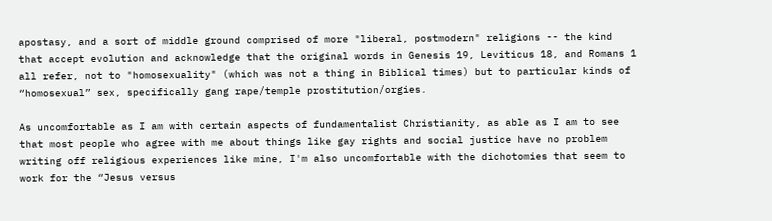apostasy, and a sort of middle ground comprised of more "liberal, postmodern" religions -- the kind that accept evolution and acknowledge that the original words in Genesis 19, Leviticus 18, and Romans 1 all refer, not to "homosexuality" (which was not a thing in Biblical times) but to particular kinds of “homosexual” sex, specifically gang rape/temple prostitution/orgies.

As uncomfortable as I am with certain aspects of fundamentalist Christianity, as able as I am to see that most people who agree with me about things like gay rights and social justice have no problem writing off religious experiences like mine, I'm also uncomfortable with the dichotomies that seem to work for the “Jesus versus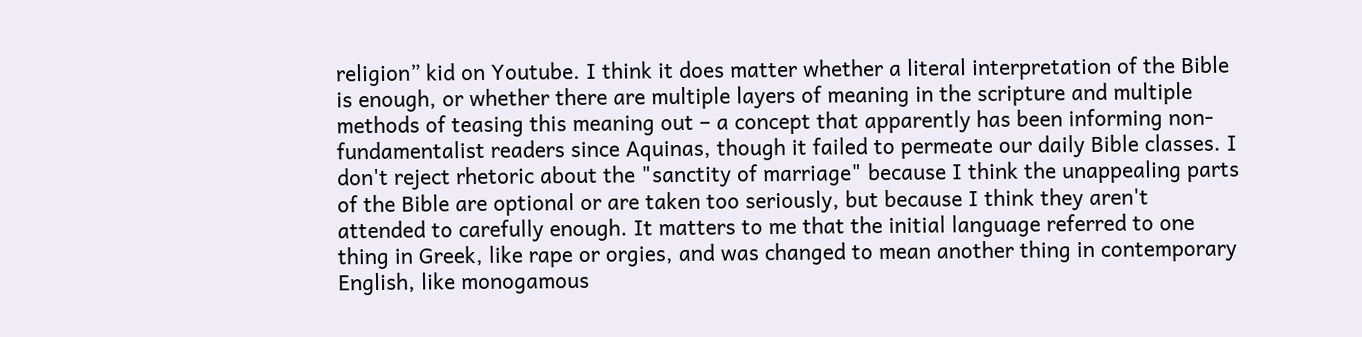religion” kid on Youtube. I think it does matter whether a literal interpretation of the Bible is enough, or whether there are multiple layers of meaning in the scripture and multiple methods of teasing this meaning out – a concept that apparently has been informing non-fundamentalist readers since Aquinas, though it failed to permeate our daily Bible classes. I don't reject rhetoric about the "sanctity of marriage" because I think the unappealing parts of the Bible are optional or are taken too seriously, but because I think they aren't attended to carefully enough. It matters to me that the initial language referred to one thing in Greek, like rape or orgies, and was changed to mean another thing in contemporary English, like monogamous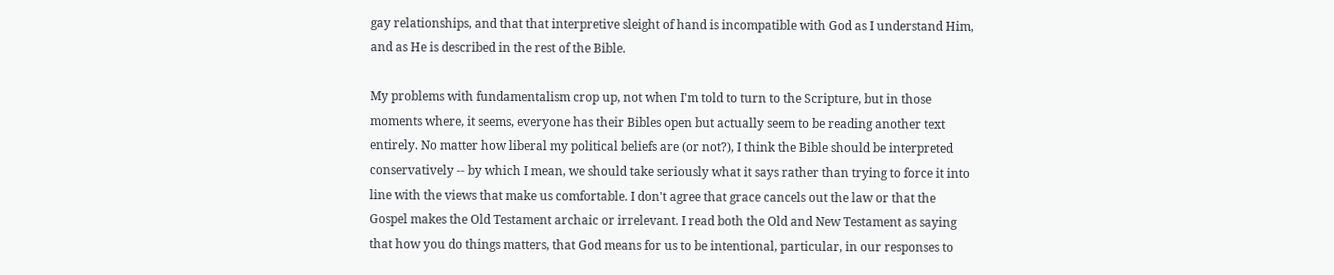gay relationships, and that that interpretive sleight of hand is incompatible with God as I understand Him, and as He is described in the rest of the Bible.

My problems with fundamentalism crop up, not when I'm told to turn to the Scripture, but in those moments where, it seems, everyone has their Bibles open but actually seem to be reading another text entirely. No matter how liberal my political beliefs are (or not?), I think the Bible should be interpreted conservatively -- by which I mean, we should take seriously what it says rather than trying to force it into line with the views that make us comfortable. I don't agree that grace cancels out the law or that the Gospel makes the Old Testament archaic or irrelevant. I read both the Old and New Testament as saying that how you do things matters, that God means for us to be intentional, particular, in our responses to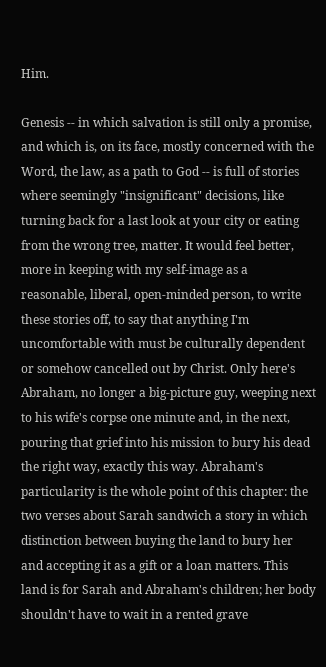Him.

Genesis -- in which salvation is still only a promise, and which is, on its face, mostly concerned with the Word, the law, as a path to God -- is full of stories where seemingly "insignificant" decisions, like turning back for a last look at your city or eating from the wrong tree, matter. It would feel better, more in keeping with my self-image as a reasonable, liberal, open-minded person, to write these stories off, to say that anything I'm uncomfortable with must be culturally dependent or somehow cancelled out by Christ. Only here's Abraham, no longer a big-picture guy, weeping next to his wife's corpse one minute and, in the next, pouring that grief into his mission to bury his dead the right way, exactly this way. Abraham's particularity is the whole point of this chapter: the two verses about Sarah sandwich a story in which distinction between buying the land to bury her and accepting it as a gift or a loan matters. This land is for Sarah and Abraham's children; her body shouldn't have to wait in a rented grave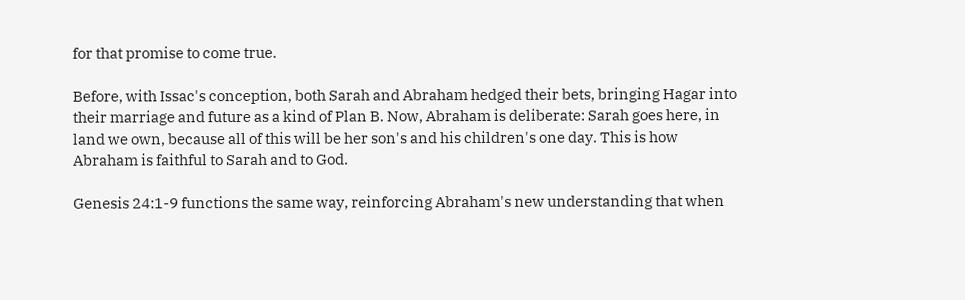for that promise to come true.

Before, with Issac's conception, both Sarah and Abraham hedged their bets, bringing Hagar into their marriage and future as a kind of Plan B. Now, Abraham is deliberate: Sarah goes here, in land we own, because all of this will be her son's and his children's one day. This is how Abraham is faithful to Sarah and to God.

Genesis 24:1-9 functions the same way, reinforcing Abraham's new understanding that when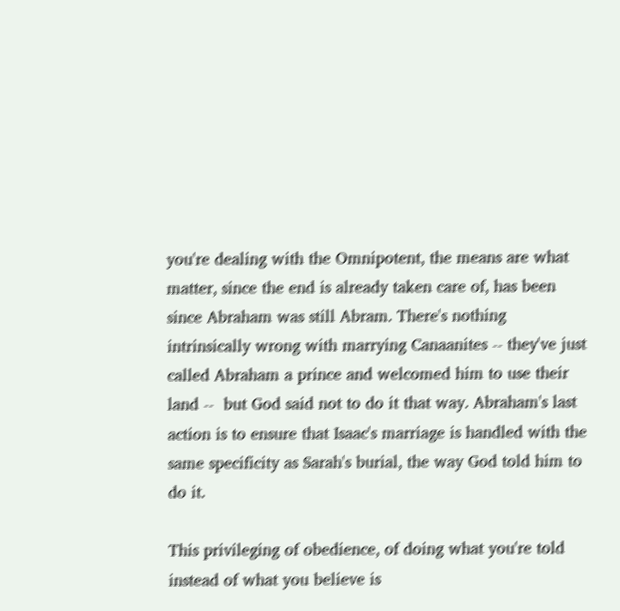you're dealing with the Omnipotent, the means are what matter, since the end is already taken care of, has been since Abraham was still Abram. There's nothing intrinsically wrong with marrying Canaanites -- they've just called Abraham a prince and welcomed him to use their land --  but God said not to do it that way. Abraham's last action is to ensure that Isaac's marriage is handled with the same specificity as Sarah's burial, the way God told him to do it.

This privileging of obedience, of doing what you're told instead of what you believe is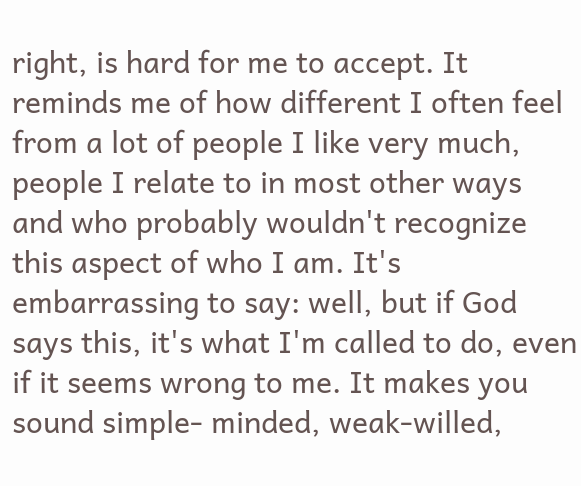right, is hard for me to accept. It reminds me of how different I often feel from a lot of people I like very much, people I relate to in most other ways and who probably wouldn't recognize this aspect of who I am. It's embarrassing to say: well, but if God says this, it's what I'm called to do, even if it seems wrong to me. It makes you sound simple- minded, weak-willed,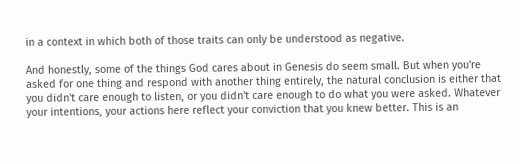in a context in which both of those traits can only be understood as negative.

And honestly, some of the things God cares about in Genesis do seem small. But when you're asked for one thing and respond with another thing entirely, the natural conclusion is either that you didn't care enough to listen, or you didn't care enough to do what you were asked. Whatever your intentions, your actions here reflect your conviction that you knew better. This is an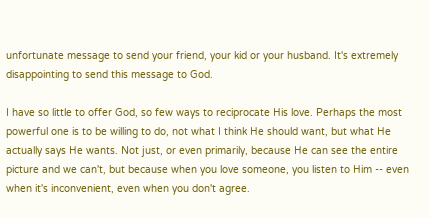unfortunate message to send your friend, your kid or your husband. It's extremely disappointing to send this message to God.

I have so little to offer God, so few ways to reciprocate His love. Perhaps the most powerful one is to be willing to do, not what I think He should want, but what He actually says He wants. Not just, or even primarily, because He can see the entire picture and we can't, but because when you love someone, you listen to Him -- even when it's inconvenient, even when you don't agree.